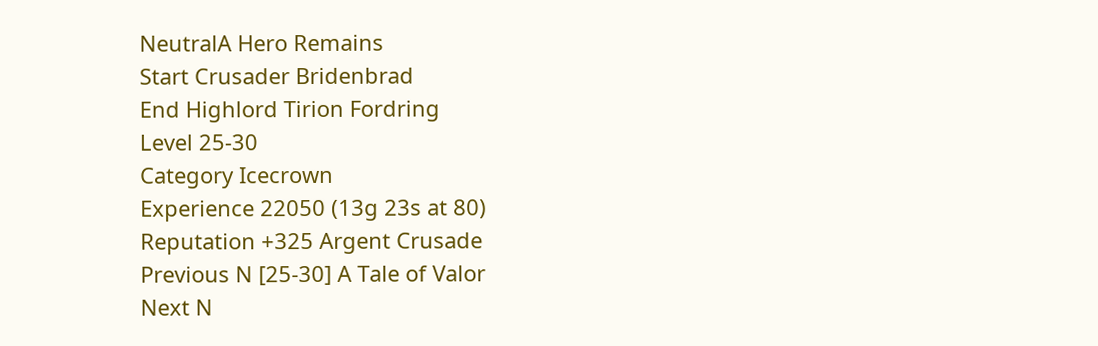NeutralA Hero Remains
Start Crusader Bridenbrad
End Highlord Tirion Fordring
Level 25-30
Category Icecrown
Experience 22050 (13g 23s at 80)
Reputation +325 Argent Crusade
Previous N [25-30] A Tale of Valor
Next N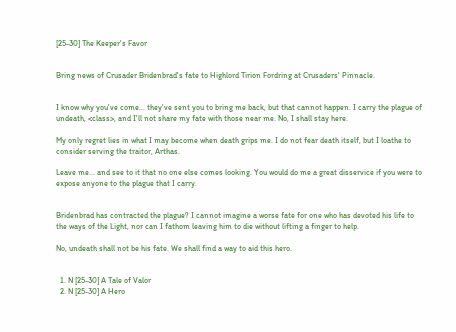[25-30] The Keeper's Favor


Bring news of Crusader Bridenbrad's fate to Highlord Tirion Fordring at Crusaders' Pinnacle.


I know why you've come... they've sent you to bring me back, but that cannot happen. I carry the plague of undeath, <class>, and I'll not share my fate with those near me. No, I shall stay here.

My only regret lies in what I may become when death grips me. I do not fear death itself, but I loathe to consider serving the traitor, Arthas.

Leave me... and see to it that no one else comes looking. You would do me a great disservice if you were to expose anyone to the plague that I carry.


Bridenbrad has contracted the plague? I cannot imagine a worse fate for one who has devoted his life to the ways of the Light, nor can I fathom leaving him to die without lifting a finger to help.

No, undeath shall not be his fate. We shall find a way to aid this hero.


  1. N [25-30] A Tale of Valor
  2. N [25-30] A Hero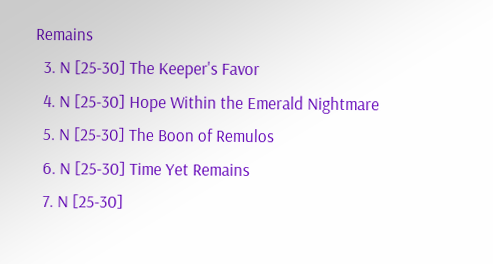Remains
  3. N [25-30] The Keeper's Favor
  4. N [25-30] Hope Within the Emerald Nightmare
  5. N [25-30] The Boon of Remulos
  6. N [25-30] Time Yet Remains
  7. N [25-30]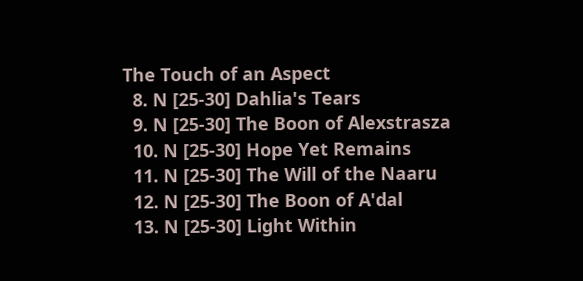The Touch of an Aspect
  8. N [25-30] Dahlia's Tears
  9. N [25-30] The Boon of Alexstrasza
  10. N [25-30] Hope Yet Remains
  11. N [25-30] The Will of the Naaru
  12. N [25-30] The Boon of A'dal
  13. N [25-30] Light Within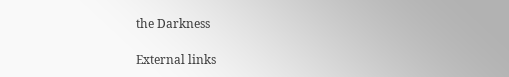the Darkness

External links